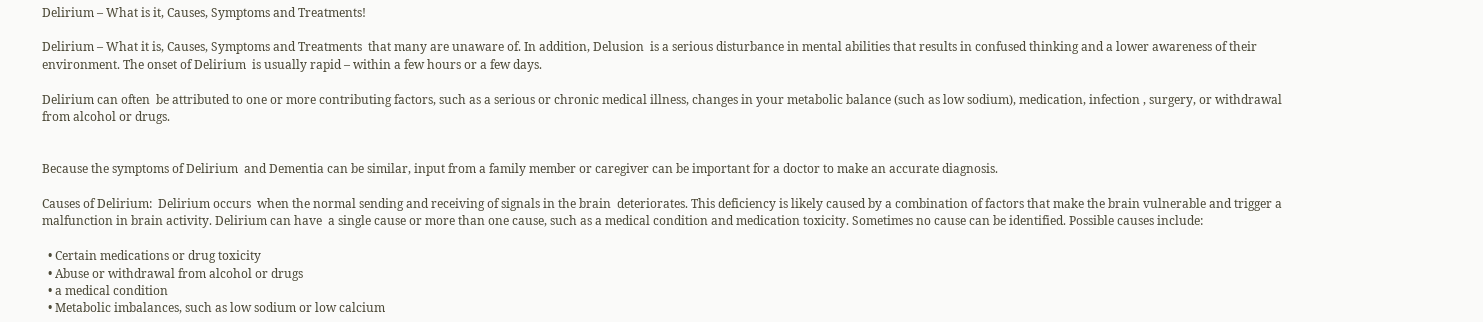Delirium – What is it, Causes, Symptoms and Treatments!

Delirium – What it is, Causes, Symptoms and Treatments  that many are unaware of. In addition, Delusion  is a serious disturbance in mental abilities that results in confused thinking and a lower awareness of their environment. The onset of Delirium  is usually rapid – within a few hours or a few days.

Delirium can often  be attributed to one or more contributing factors, such as a serious or chronic medical illness, changes in your metabolic balance (such as low sodium), medication, infection , surgery, or withdrawal from alcohol or drugs.


Because the symptoms of Delirium  and Dementia can be similar, input from a family member or caregiver can be important for a doctor to make an accurate diagnosis.

Causes of Delirium:  Delirium occurs  when the normal sending and receiving of signals in the brain  deteriorates. This deficiency is likely caused by a combination of factors that make the brain vulnerable and trigger a malfunction in brain activity. Delirium can have  a single cause or more than one cause, such as a medical condition and medication toxicity. Sometimes no cause can be identified. Possible causes include:

  • Certain medications or drug toxicity
  • Abuse or withdrawal from alcohol or drugs
  • a medical condition
  • Metabolic imbalances, such as low sodium or low calcium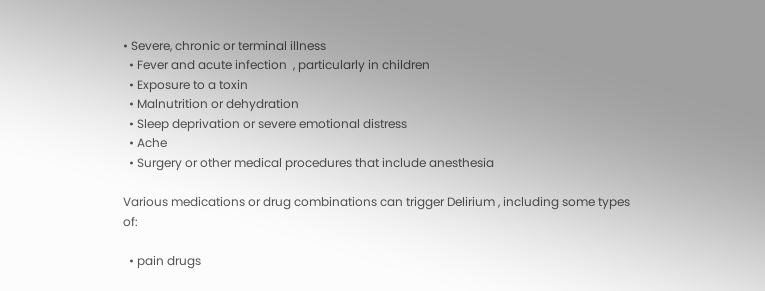• Severe, chronic or terminal illness
  • Fever and acute infection  , particularly in children
  • Exposure to a toxin
  • Malnutrition or dehydration
  • Sleep deprivation or severe emotional distress
  • Ache
  • Surgery or other medical procedures that include anesthesia

Various medications or drug combinations can trigger Delirium , including some types of:

  • pain drugs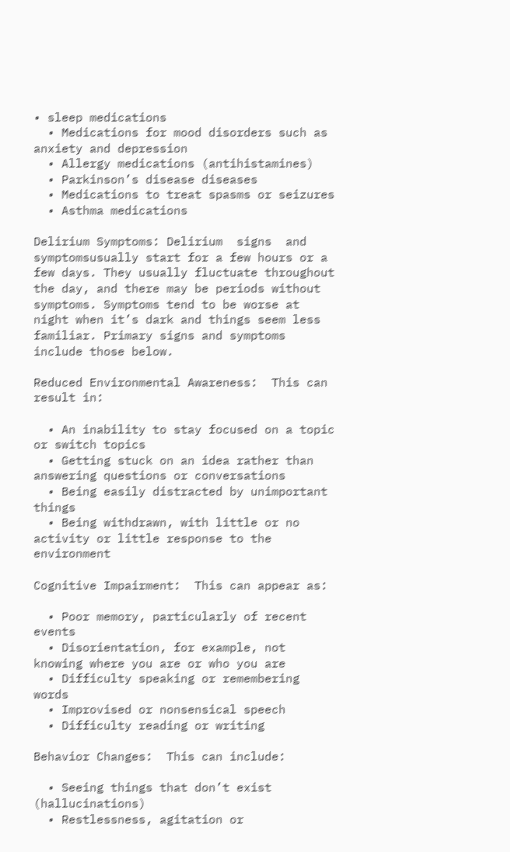• sleep medications
  • Medications for mood disorders such as anxiety and depression
  • Allergy medications (antihistamines)
  • Parkinson’s disease diseases
  • Medications to treat spasms or seizures
  • Asthma medications

Delirium Symptoms: Delirium  signs  and symptomsusually start for a few hours or a few days. They usually fluctuate throughout the day, and there may be periods without symptoms. Symptoms tend to be worse at night when it’s dark and things seem less familiar. Primary signs and symptoms include those below.

Reduced Environmental Awareness:  This can result in:

  • An inability to stay focused on a topic or switch topics
  • Getting stuck on an idea rather than answering questions or conversations
  • Being easily distracted by unimportant things
  • Being withdrawn, with little or no activity or little response to the environment

Cognitive Impairment:  This can appear as:

  • Poor memory, particularly of recent events
  • Disorientation, for example, not knowing where you are or who you are
  • Difficulty speaking or remembering words
  • Improvised or nonsensical speech
  • Difficulty reading or writing

Behavior Changes:  This can include:

  • Seeing things that don’t exist (hallucinations)
  • Restlessness, agitation or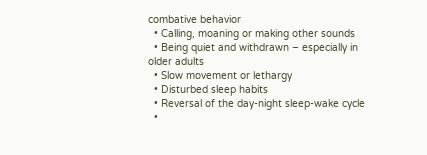combative behavior
  • Calling, moaning or making other sounds
  • Being quiet and withdrawn – especially in older adults
  • Slow movement or lethargy
  • Disturbed sleep habits
  • Reversal of the day-night sleep-wake cycle
  •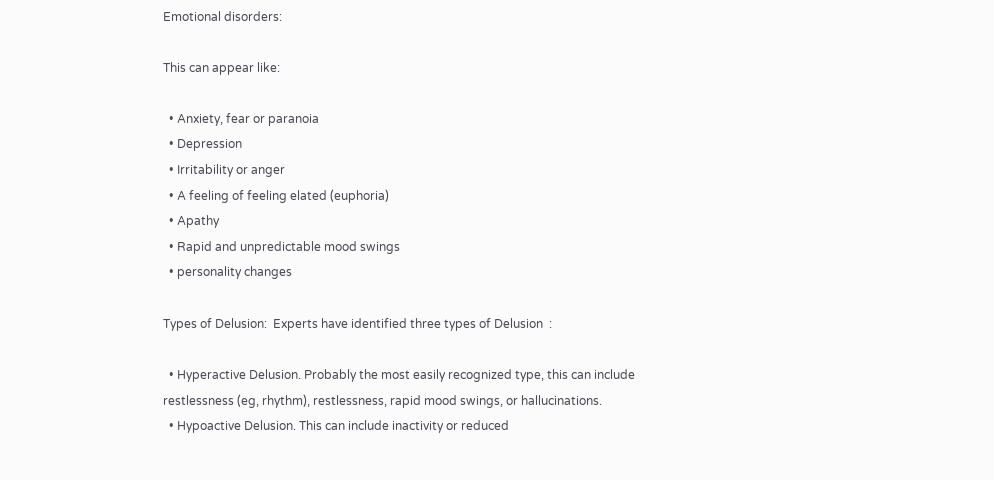Emotional disorders:

This can appear like:

  • Anxiety, fear or paranoia
  • Depression
  • Irritability or anger
  • A feeling of feeling elated (euphoria)
  • Apathy
  • Rapid and unpredictable mood swings
  • personality changes

Types of Delusion:  Experts have identified three types of Delusion  :

  • Hyperactive Delusion. Probably the most easily recognized type, this can include restlessness (eg, rhythm), restlessness, rapid mood swings, or hallucinations.
  • Hypoactive Delusion. This can include inactivity or reduced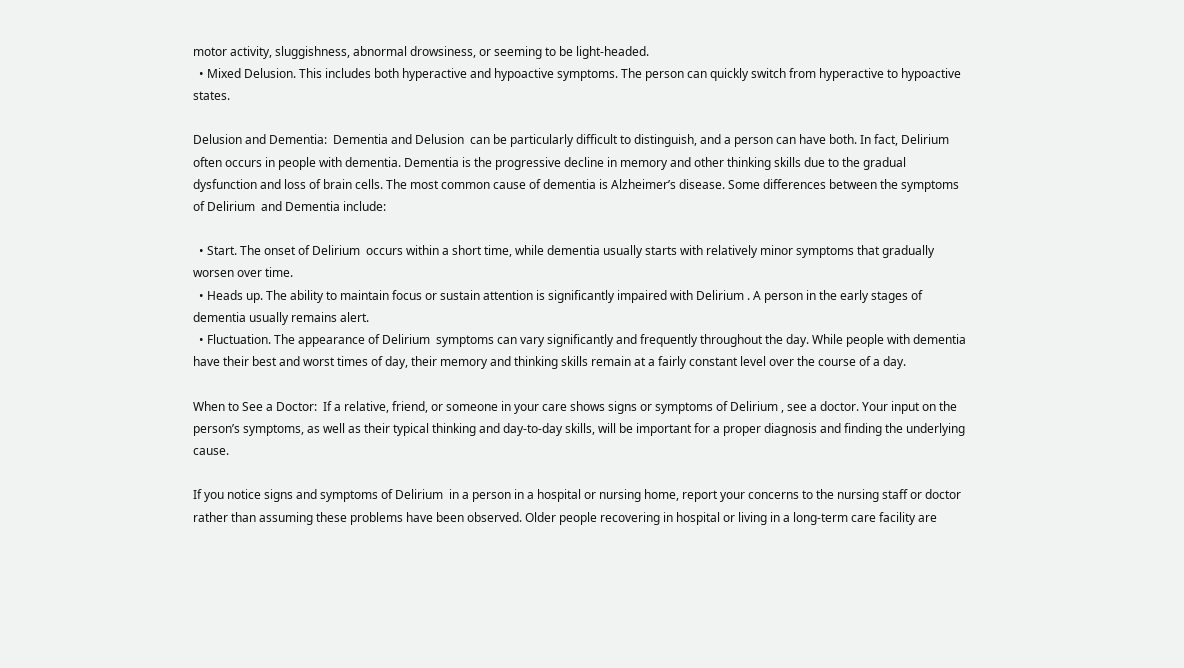motor activity, sluggishness, abnormal drowsiness, or seeming to be light-headed.
  • Mixed Delusion. This includes both hyperactive and hypoactive symptoms. The person can quickly switch from hyperactive to hypoactive states.

Delusion and Dementia:  Dementia and Delusion  can be particularly difficult to distinguish, and a person can have both. In fact, Delirium  often occurs in people with dementia. Dementia is the progressive decline in memory and other thinking skills due to the gradual dysfunction and loss of brain cells. The most common cause of dementia is Alzheimer’s disease. Some differences between the symptoms of Delirium  and Dementia include:

  • Start. The onset of Delirium  occurs within a short time, while dementia usually starts with relatively minor symptoms that gradually worsen over time.
  • Heads up. The ability to maintain focus or sustain attention is significantly impaired with Delirium . A person in the early stages of dementia usually remains alert.
  • Fluctuation. The appearance of Delirium  symptoms can vary significantly and frequently throughout the day. While people with dementia have their best and worst times of day, their memory and thinking skills remain at a fairly constant level over the course of a day.

When to See a Doctor:  If a relative, friend, or someone in your care shows signs or symptoms of Delirium , see a doctor. Your input on the person’s symptoms, as well as their typical thinking and day-to-day skills, will be important for a proper diagnosis and finding the underlying cause.

If you notice signs and symptoms of Delirium  in a person in a hospital or nursing home, report your concerns to the nursing staff or doctor rather than assuming these problems have been observed. Older people recovering in hospital or living in a long-term care facility are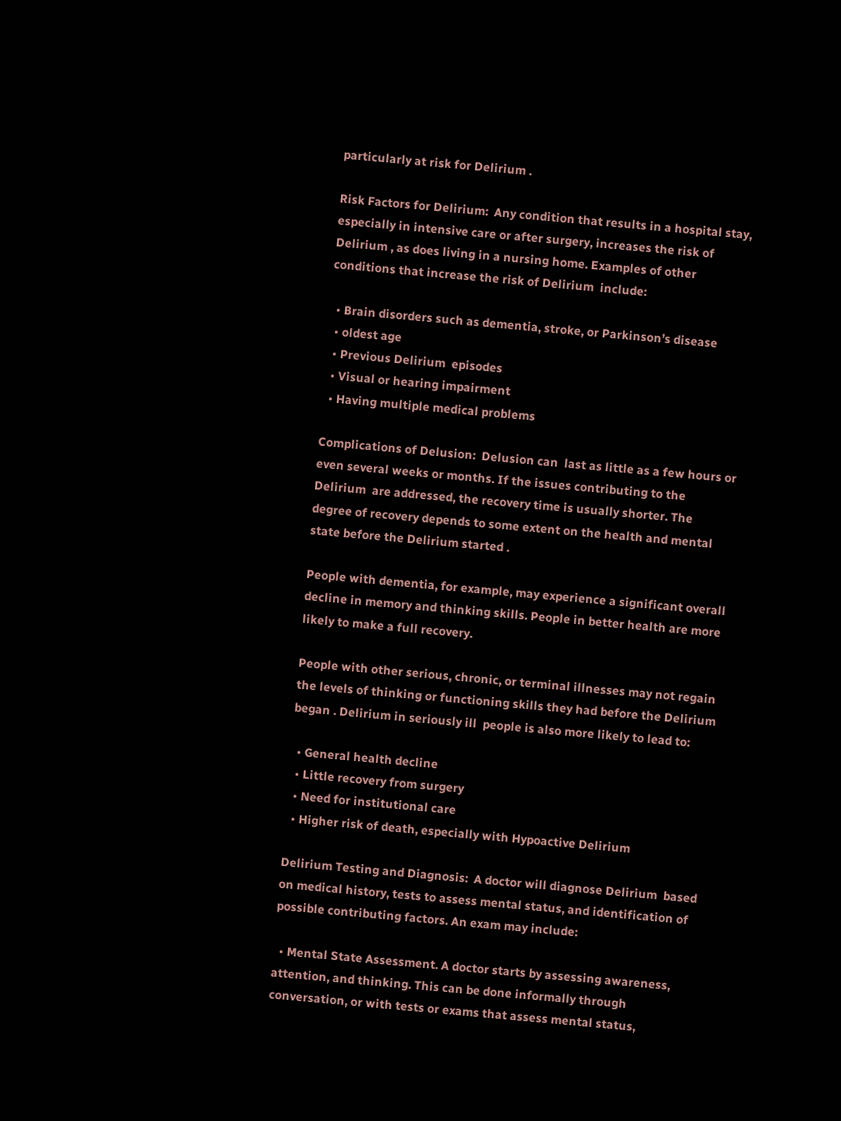particularly at risk for Delirium .

Risk Factors for Delirium:  Any condition that results in a hospital stay, especially in intensive care or after surgery, increases the risk of Delirium , as does living in a nursing home. Examples of other conditions that increase the risk of Delirium  include:

  • Brain disorders such as dementia, stroke, or Parkinson’s disease
  • oldest age
  • Previous Delirium  episodes
  • Visual or hearing impairment
  • Having multiple medical problems

Complications of Delusion:  Delusion can  last as little as a few hours or even several weeks or months. If the issues contributing to the Delirium  are addressed, the recovery time is usually shorter. The degree of recovery depends to some extent on the health and mental state before the Delirium started .

People with dementia, for example, may experience a significant overall decline in memory and thinking skills. People in better health are more likely to make a full recovery.

People with other serious, chronic, or terminal illnesses may not regain the levels of thinking or functioning skills they had before the Delirium began . Delirium in seriously ill  people is also more likely to lead to:

  • General health decline
  • Little recovery from surgery
  • Need for institutional care
  • Higher risk of death, especially with Hypoactive Delirium

Delirium Testing and Diagnosis:  A doctor will diagnose Delirium  based on medical history, tests to assess mental status, and identification of possible contributing factors. An exam may include:

  • Mental State Assessment. A doctor starts by assessing awareness, attention, and thinking. This can be done informally through conversation, or with tests or exams that assess mental status,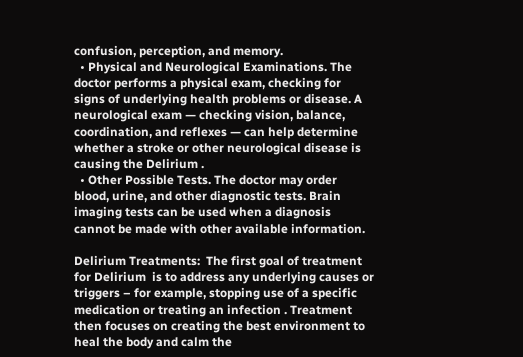confusion, perception, and memory.
  • Physical and Neurological Examinations. The doctor performs a physical exam, checking for signs of underlying health problems or disease. A neurological exam — checking vision, balance, coordination, and reflexes — can help determine whether a stroke or other neurological disease is causing the Delirium .
  • Other Possible Tests. The doctor may order blood, urine, and other diagnostic tests. Brain imaging tests can be used when a diagnosis cannot be made with other available information.

Delirium Treatments:  The first goal of treatment for Delirium  is to address any underlying causes or triggers – for example, stopping use of a specific medication or treating an infection . Treatment then focuses on creating the best environment to heal the body and calm the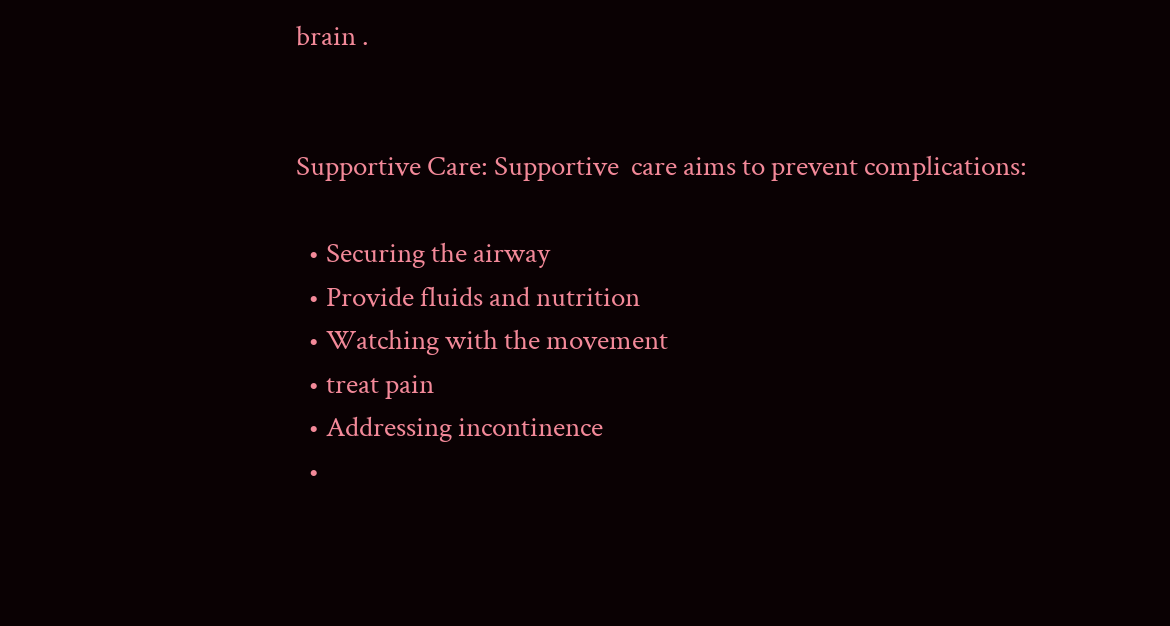brain .


Supportive Care: Supportive  care aims to prevent complications:

  • Securing the airway
  • Provide fluids and nutrition
  • Watching with the movement
  • treat pain
  • Addressing incontinence
  •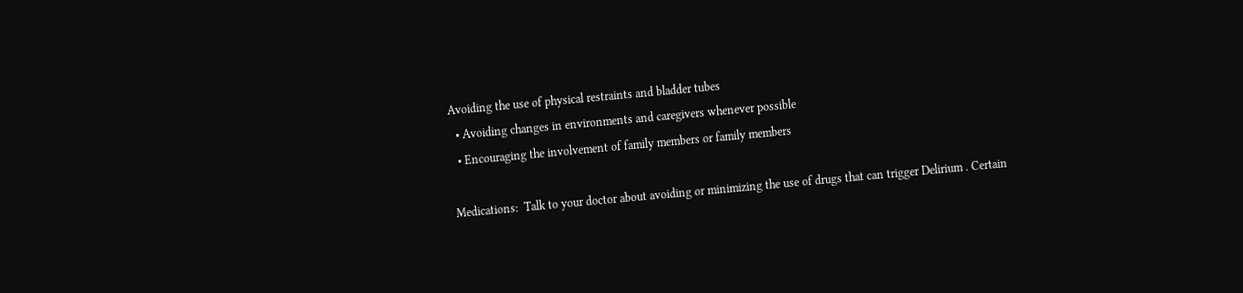Avoiding the use of physical restraints and bladder tubes
  • Avoiding changes in environments and caregivers whenever possible
  • Encouraging the involvement of family members or family members

Medications:  Talk to your doctor about avoiding or minimizing the use of drugs that can trigger Delirium . Certain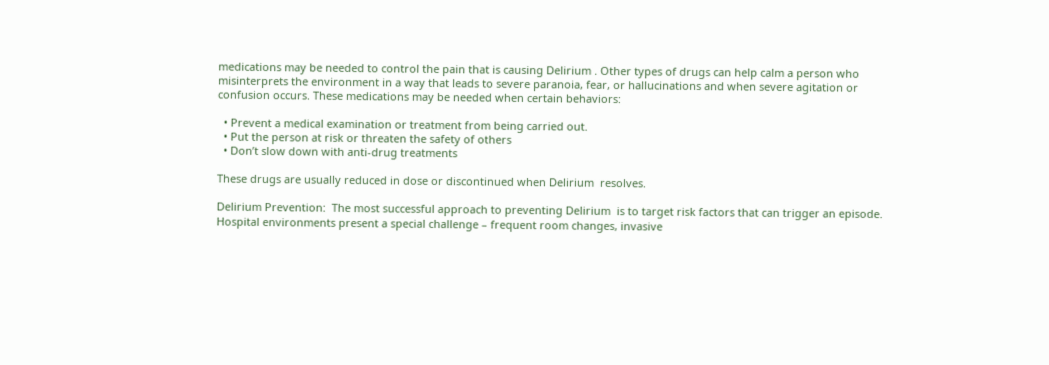medications may be needed to control the pain that is causing Delirium . Other types of drugs can help calm a person who misinterprets the environment in a way that leads to severe paranoia, fear, or hallucinations and when severe agitation or confusion occurs. These medications may be needed when certain behaviors:

  • Prevent a medical examination or treatment from being carried out.
  • Put the person at risk or threaten the safety of others
  • Don’t slow down with anti-drug treatments

These drugs are usually reduced in dose or discontinued when Delirium  resolves.

Delirium Prevention:  The most successful approach to preventing Delirium  is to target risk factors that can trigger an episode. Hospital environments present a special challenge – frequent room changes, invasive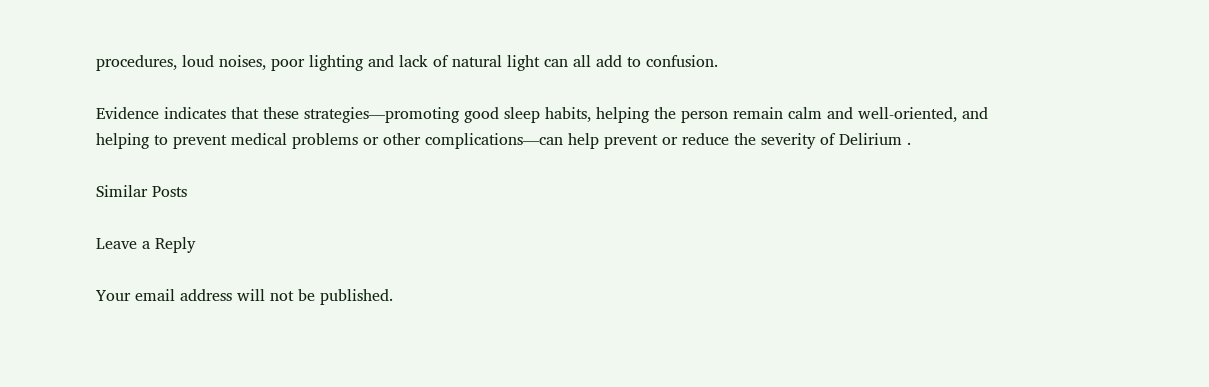procedures, loud noises, poor lighting and lack of natural light can all add to confusion.

Evidence indicates that these strategies—promoting good sleep habits, helping the person remain calm and well-oriented, and helping to prevent medical problems or other complications—can help prevent or reduce the severity of Delirium .

Similar Posts

Leave a Reply

Your email address will not be published.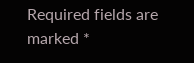Required fields are marked *